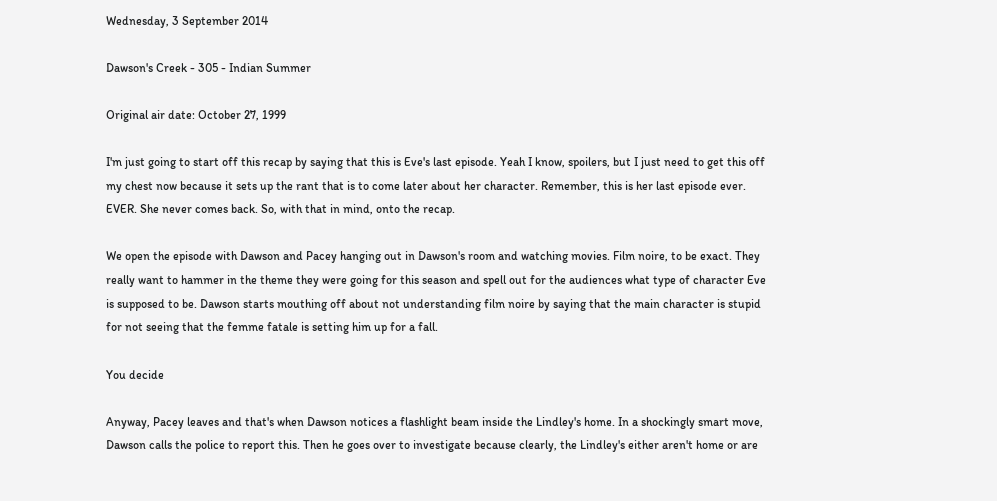Wednesday, 3 September 2014

Dawson's Creek - 305 - Indian Summer

Original air date: October 27, 1999

I'm just going to start off this recap by saying that this is Eve's last episode. Yeah I know, spoilers, but I just need to get this off my chest now because it sets up the rant that is to come later about her character. Remember, this is her last episode ever. EVER. She never comes back. So, with that in mind, onto the recap.

We open the episode with Dawson and Pacey hanging out in Dawson's room and watching movies. Film noire, to be exact. They really want to hammer in the theme they were going for this season and spell out for the audiences what type of character Eve is supposed to be. Dawson starts mouthing off about not understanding film noire by saying that the main character is stupid for not seeing that the femme fatale is setting him up for a fall.

You decide

Anyway, Pacey leaves and that's when Dawson notices a flashlight beam inside the Lindley's home. In a shockingly smart move, Dawson calls the police to report this. Then he goes over to investigate because clearly, the Lindley's either aren't home or are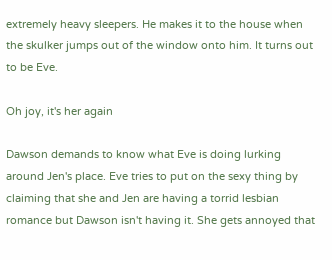extremely heavy sleepers. He makes it to the house when the skulker jumps out of the window onto him. It turns out to be Eve.

Oh joy, it's her again

Dawson demands to know what Eve is doing lurking around Jen's place. Eve tries to put on the sexy thing by claiming that she and Jen are having a torrid lesbian romance but Dawson isn't having it. She gets annoyed that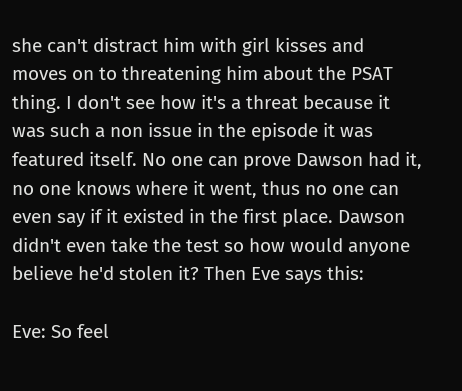she can't distract him with girl kisses and moves on to threatening him about the PSAT thing. I don't see how it's a threat because it was such a non issue in the episode it was featured itself. No one can prove Dawson had it, no one knows where it went, thus no one can even say if it existed in the first place. Dawson didn't even take the test so how would anyone believe he'd stolen it? Then Eve says this:

Eve: So feel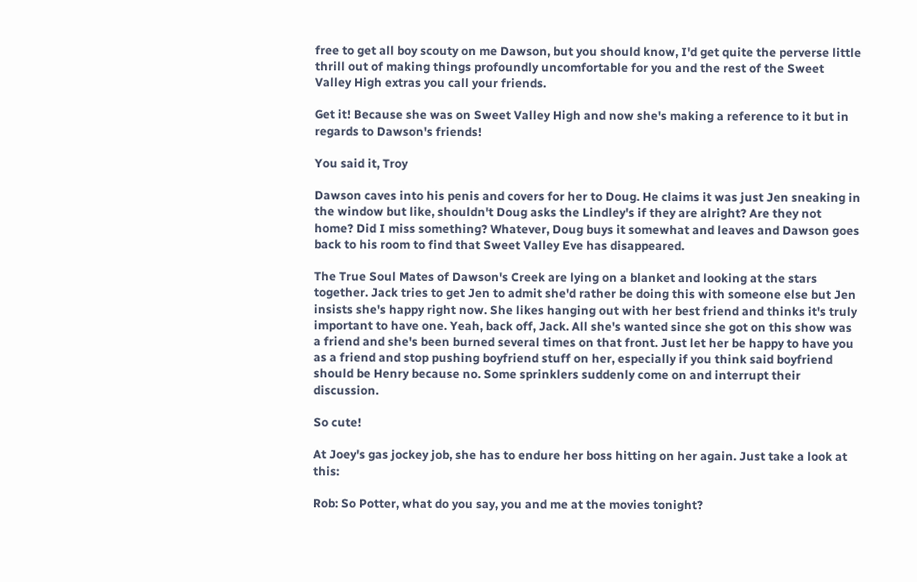free to get all boy scouty on me Dawson, but you should know, I'd get quite the perverse little thrill out of making things profoundly uncomfortable for you and the rest of the Sweet Valley High extras you call your friends.

Get it! Because she was on Sweet Valley High and now she's making a reference to it but in regards to Dawson's friends!

You said it, Troy

Dawson caves into his penis and covers for her to Doug. He claims it was just Jen sneaking in the window but like, shouldn't Doug asks the Lindley's if they are alright? Are they not home? Did I miss something? Whatever, Doug buys it somewhat and leaves and Dawson goes back to his room to find that Sweet Valley Eve has disappeared.

The True Soul Mates of Dawson's Creek are lying on a blanket and looking at the stars together. Jack tries to get Jen to admit she'd rather be doing this with someone else but Jen insists she's happy right now. She likes hanging out with her best friend and thinks it's truly important to have one. Yeah, back off, Jack. All she's wanted since she got on this show was a friend and she's been burned several times on that front. Just let her be happy to have you as a friend and stop pushing boyfriend stuff on her, especially if you think said boyfriend should be Henry because no. Some sprinklers suddenly come on and interrupt their discussion.

So cute!

At Joey's gas jockey job, she has to endure her boss hitting on her again. Just take a look at this:

Rob: So Potter, what do you say, you and me at the movies tonight?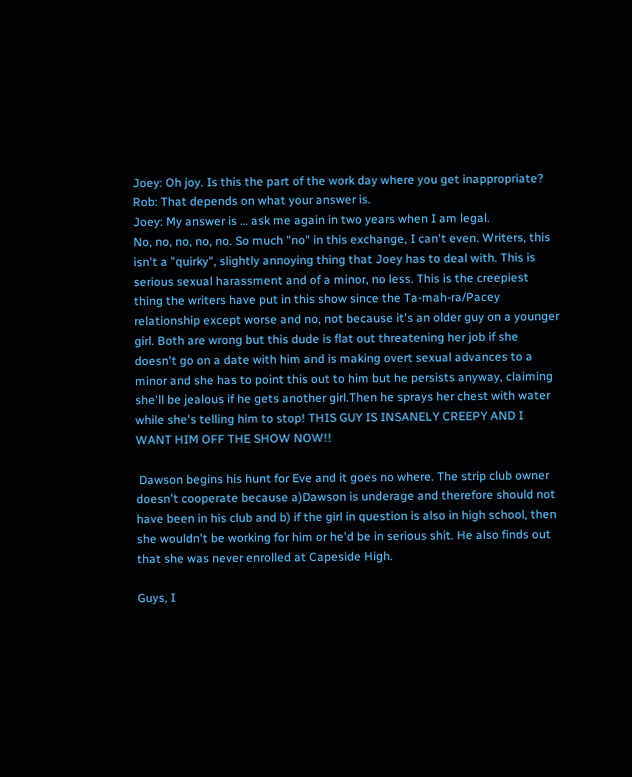Joey: Oh joy. Is this the part of the work day where you get inappropriate?
Rob: That depends on what your answer is.
Joey: My answer is … ask me again in two years when I am legal.
No, no, no, no, no. So much "no" in this exchange, I can't even. Writers, this isn't a "quirky", slightly annoying thing that Joey has to deal with. This is serious sexual harassment and of a minor, no less. This is the creepiest thing the writers have put in this show since the Ta-mah-ra/Pacey relationship except worse and no, not because it's an older guy on a younger girl. Both are wrong but this dude is flat out threatening her job if she doesn't go on a date with him and is making overt sexual advances to a minor and she has to point this out to him but he persists anyway, claiming she'll be jealous if he gets another girl.Then he sprays her chest with water while she's telling him to stop! THIS GUY IS INSANELY CREEPY AND I WANT HIM OFF THE SHOW NOW!!

 Dawson begins his hunt for Eve and it goes no where. The strip club owner doesn't cooperate because a)Dawson is underage and therefore should not have been in his club and b) if the girl in question is also in high school, then she wouldn't be working for him or he'd be in serious shit. He also finds out that she was never enrolled at Capeside High.

Guys, I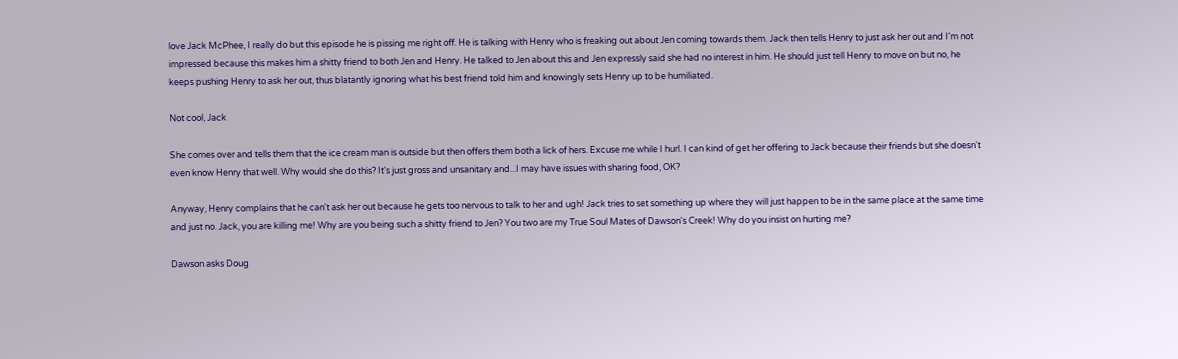love Jack McPhee, I really do but this episode he is pissing me right off. He is talking with Henry who is freaking out about Jen coming towards them. Jack then tells Henry to just ask her out and I'm not impressed because this makes him a shitty friend to both Jen and Henry. He talked to Jen about this and Jen expressly said she had no interest in him. He should just tell Henry to move on but no, he keeps pushing Henry to ask her out, thus blatantly ignoring what his best friend told him and knowingly sets Henry up to be humiliated.

Not cool, Jack

She comes over and tells them that the ice cream man is outside but then offers them both a lick of hers. Excuse me while I hurl. I can kind of get her offering to Jack because their friends but she doesn't even know Henry that well. Why would she do this? It's just gross and unsanitary and...I may have issues with sharing food, OK?

Anyway, Henry complains that he can't ask her out because he gets too nervous to talk to her and ugh! Jack tries to set something up where they will just happen to be in the same place at the same time and just no. Jack, you are killing me! Why are you being such a shitty friend to Jen? You two are my True Soul Mates of Dawson's Creek! Why do you insist on hurting me?

Dawson asks Doug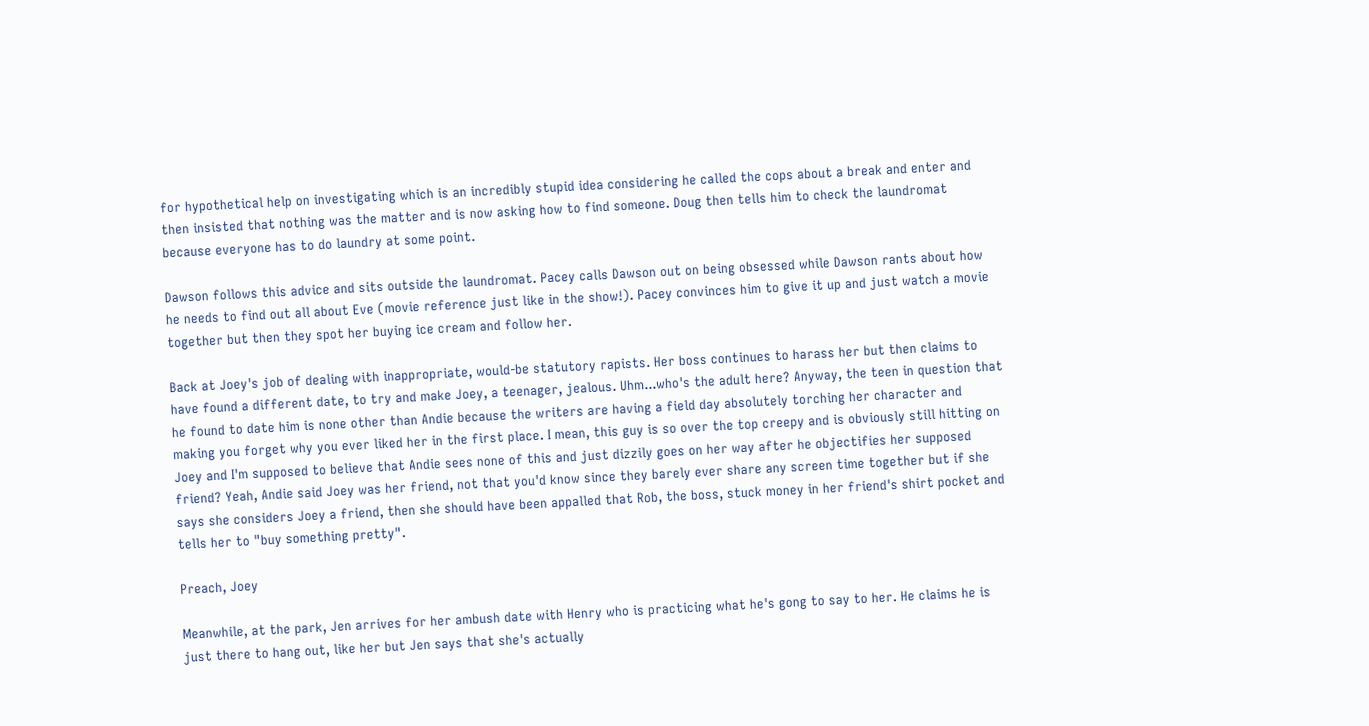for hypothetical help on investigating which is an incredibly stupid idea considering he called the cops about a break and enter and then insisted that nothing was the matter and is now asking how to find someone. Doug then tells him to check the laundromat because everyone has to do laundry at some point.

Dawson follows this advice and sits outside the laundromat. Pacey calls Dawson out on being obsessed while Dawson rants about how he needs to find out all about Eve (movie reference just like in the show!). Pacey convinces him to give it up and just watch a movie together but then they spot her buying ice cream and follow her.

Back at Joey's job of dealing with inappropriate, would-be statutory rapists. Her boss continues to harass her but then claims to have found a different date, to try and make Joey, a teenager, jealous. Uhm...who's the adult here? Anyway, the teen in question that he found to date him is none other than Andie because the writers are having a field day absolutely torching her character and making you forget why you ever liked her in the first place. I mean, this guy is so over the top creepy and is obviously still hitting on Joey and I'm supposed to believe that Andie sees none of this and just dizzily goes on her way after he objectifies her supposed friend? Yeah, Andie said Joey was her friend, not that you'd know since they barely ever share any screen time together but if she says she considers Joey a friend, then she should have been appalled that Rob, the boss, stuck money in her friend's shirt pocket and tells her to "buy something pretty".

Preach, Joey

Meanwhile, at the park, Jen arrives for her ambush date with Henry who is practicing what he's gong to say to her. He claims he is just there to hang out, like her but Jen says that she's actually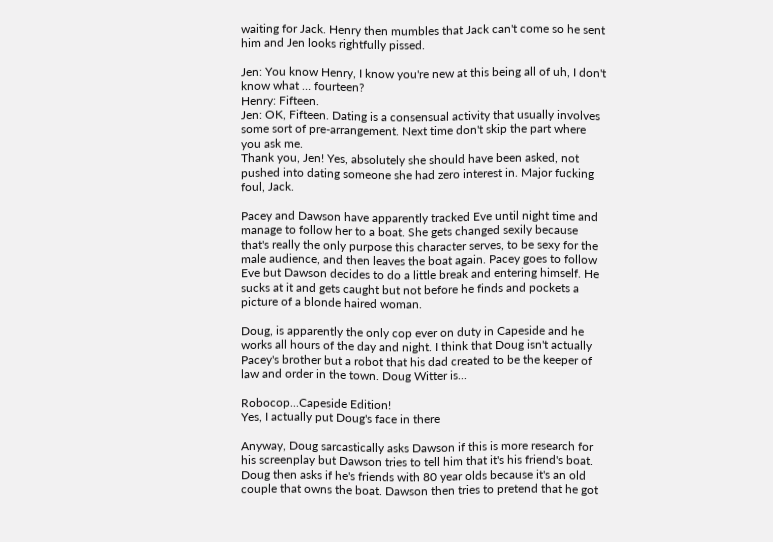waiting for Jack. Henry then mumbles that Jack can't come so he sent him and Jen looks rightfully pissed.

Jen: You know Henry, I know you're new at this being all of uh, I don't know what … fourteen?
Henry: Fifteen.
Jen: OK, Fifteen. Dating is a consensual activity that usually involves some sort of pre-arrangement. Next time don't skip the part where you ask me.
Thank you, Jen! Yes, absolutely she should have been asked, not pushed into dating someone she had zero interest in. Major fucking foul, Jack.

Pacey and Dawson have apparently tracked Eve until night time and manage to follow her to a boat. She gets changed sexily because that's really the only purpose this character serves, to be sexy for the male audience, and then leaves the boat again. Pacey goes to follow Eve but Dawson decides to do a little break and entering himself. He sucks at it and gets caught but not before he finds and pockets a picture of a blonde haired woman.

Doug, is apparently the only cop ever on duty in Capeside and he works all hours of the day and night. I think that Doug isn't actually Pacey's brother but a robot that his dad created to be the keeper of law and order in the town. Doug Witter is...

Robocop...Capeside Edition!
Yes, I actually put Doug's face in there

Anyway, Doug sarcastically asks Dawson if this is more research for his screenplay but Dawson tries to tell him that it's his friend's boat. Doug then asks if he's friends with 80 year olds because it's an old couple that owns the boat. Dawson then tries to pretend that he got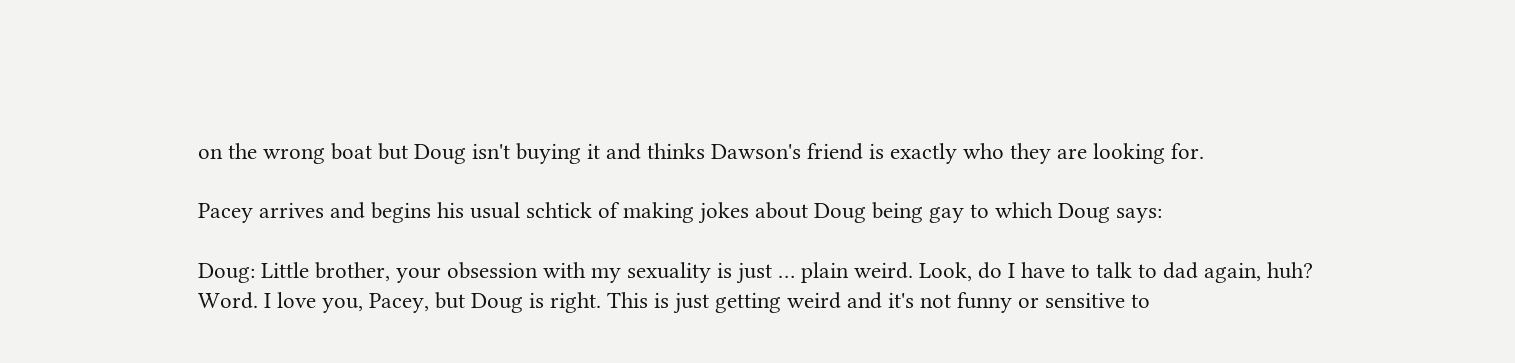on the wrong boat but Doug isn't buying it and thinks Dawson's friend is exactly who they are looking for.

Pacey arrives and begins his usual schtick of making jokes about Doug being gay to which Doug says:

Doug: Little brother, your obsession with my sexuality is just … plain weird. Look, do I have to talk to dad again, huh?
Word. I love you, Pacey, but Doug is right. This is just getting weird and it's not funny or sensitive to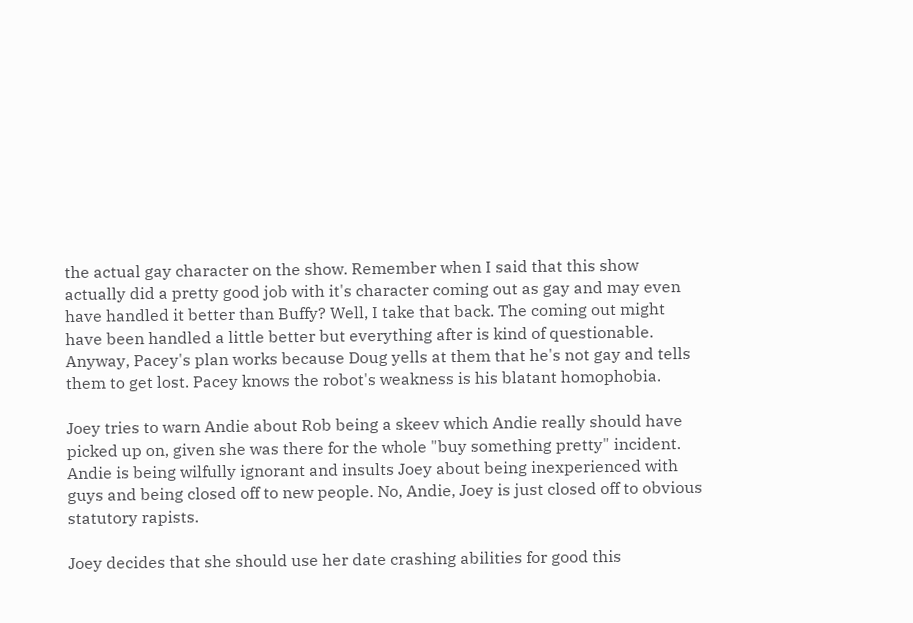the actual gay character on the show. Remember when I said that this show actually did a pretty good job with it's character coming out as gay and may even have handled it better than Buffy? Well, I take that back. The coming out might have been handled a little better but everything after is kind of questionable. Anyway, Pacey's plan works because Doug yells at them that he's not gay and tells them to get lost. Pacey knows the robot's weakness is his blatant homophobia.

Joey tries to warn Andie about Rob being a skeev which Andie really should have picked up on, given she was there for the whole "buy something pretty" incident. Andie is being wilfully ignorant and insults Joey about being inexperienced with guys and being closed off to new people. No, Andie, Joey is just closed off to obvious statutory rapists.

Joey decides that she should use her date crashing abilities for good this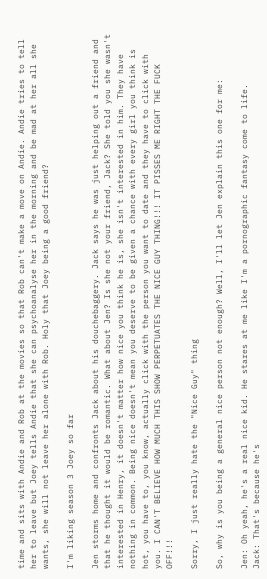time and sits with Andie and Rob at the movies so that Rob can't make a move on Andie. Andie tries to tell her to leave but Joey tells Andie that she can psychoanalyse her in the morning and be mad at her all she wants, she will not leave her alone with Rob. Holy that Joey being a good friend?

I'm liking season 3 Joey so far

Jen storms home and confronts Jack about his douchebaggery. Jack says he was just helping out a friend and that he thought it would be romantic. What about Jen? Is she not your friend, Jack? She told you she wasn't interested in Henry, it doesn't matter how nice you think he is, she isn't interested in him. They have nothing in common. Being nice doesn't mean you deserve to be given a chance with every girl you think is hot, you have to, you know, actually click with the person you want to date and they have to click with you. I CAN'T BELIEVE HOW MUCH THIS SHOW PERPETUATES THE NICE GUY THING!!! IT PISSES ME RIGHT THE FUCK OFF!!!

Sorry, I just really hate the "Nice Guy" thing

So, why is you being a general nice person not enough? Well, I'll let Jen explain this one for me:

Jen: Oh yeah, he's a real nice kid. He stares at me like I'm a pornographic fantasy come to life.
Jack: That's because he's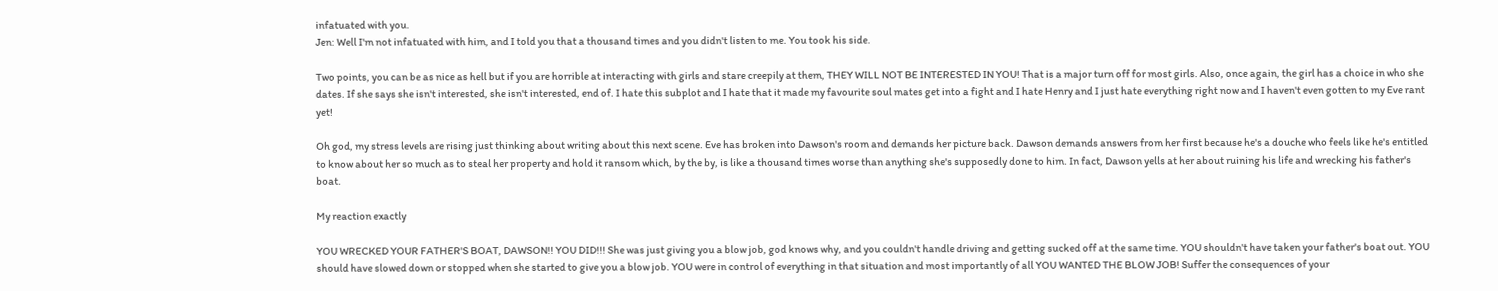infatuated with you.
Jen: Well I'm not infatuated with him, and I told you that a thousand times and you didn't listen to me. You took his side.

Two points, you can be as nice as hell but if you are horrible at interacting with girls and stare creepily at them, THEY WILL NOT BE INTERESTED IN YOU! That is a major turn off for most girls. Also, once again, the girl has a choice in who she dates. If she says she isn't interested, she isn't interested, end of. I hate this subplot and I hate that it made my favourite soul mates get into a fight and I hate Henry and I just hate everything right now and I haven't even gotten to my Eve rant yet!

Oh god, my stress levels are rising just thinking about writing about this next scene. Eve has broken into Dawson's room and demands her picture back. Dawson demands answers from her first because he's a douche who feels like he's entitled to know about her so much as to steal her property and hold it ransom which, by the by, is like a thousand times worse than anything she's supposedly done to him. In fact, Dawson yells at her about ruining his life and wrecking his father's boat.

My reaction exactly

YOU WRECKED YOUR FATHER'S BOAT, DAWSON!! YOU DID!!! She was just giving you a blow job, god knows why, and you couldn't handle driving and getting sucked off at the same time. YOU shouldn't have taken your father's boat out. YOU should have slowed down or stopped when she started to give you a blow job. YOU were in control of everything in that situation and most importantly of all YOU WANTED THE BLOW JOB! Suffer the consequences of your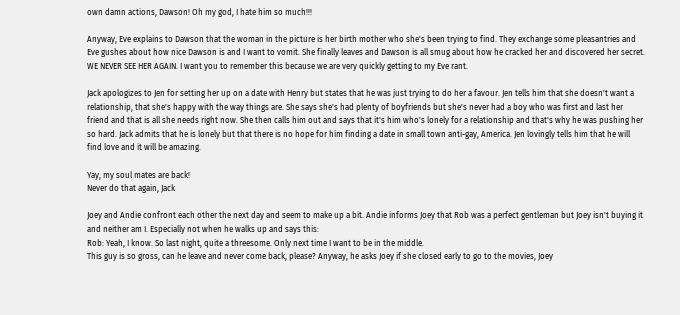own damn actions, Dawson! Oh my god, I hate him so much!!!

Anyway, Eve explains to Dawson that the woman in the picture is her birth mother who she's been trying to find. They exchange some pleasantries and Eve gushes about how nice Dawson is and I want to vomit. She finally leaves and Dawson is all smug about how he cracked her and discovered her secret. WE NEVER SEE HER AGAIN. I want you to remember this because we are very quickly getting to my Eve rant.

Jack apologizes to Jen for setting her up on a date with Henry but states that he was just trying to do her a favour. Jen tells him that she doesn't want a relationship, that she's happy with the way things are. She says she's had plenty of boyfriends but she's never had a boy who was first and last her friend and that is all she needs right now. She then calls him out and says that it's him who's lonely for a relationship and that's why he was pushing her so hard. Jack admits that he is lonely but that there is no hope for him finding a date in small town anti-gay, America. Jen lovingly tells him that he will find love and it will be amazing.

Yay, my soul mates are back!
Never do that again, Jack

Joey and Andie confront each other the next day and seem to make up a bit. Andie informs Joey that Rob was a perfect gentleman but Joey isn't buying it and neither am I. Especially not when he walks up and says this:
Rob: Yeah, I know. So last night, quite a threesome. Only next time I want to be in the middle.
This guy is so gross, can he leave and never come back, please? Anyway, he asks Joey if she closed early to go to the movies, Joey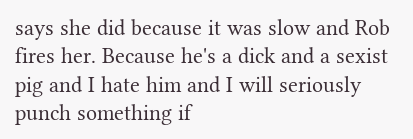says she did because it was slow and Rob fires her. Because he's a dick and a sexist pig and I hate him and I will seriously punch something if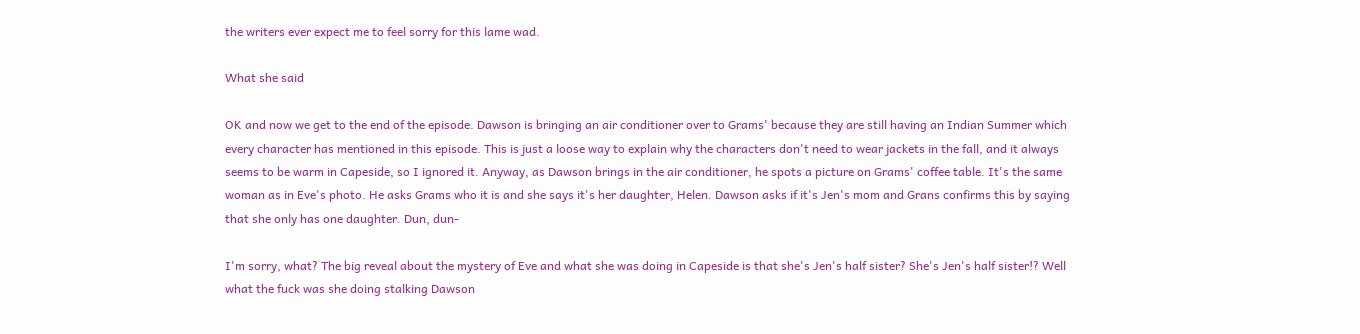the writers ever expect me to feel sorry for this lame wad.

What she said

OK and now we get to the end of the episode. Dawson is bringing an air conditioner over to Grams' because they are still having an Indian Summer which every character has mentioned in this episode. This is just a loose way to explain why the characters don't need to wear jackets in the fall, and it always seems to be warm in Capeside, so I ignored it. Anyway, as Dawson brings in the air conditioner, he spots a picture on Grams' coffee table. It's the same woman as in Eve's photo. He asks Grams who it is and she says it's her daughter, Helen. Dawson asks if it's Jen's mom and Grans confirms this by saying that she only has one daughter. Dun, dun-

I'm sorry, what? The big reveal about the mystery of Eve and what she was doing in Capeside is that she's Jen's half sister? She's Jen's half sister!? Well what the fuck was she doing stalking Dawson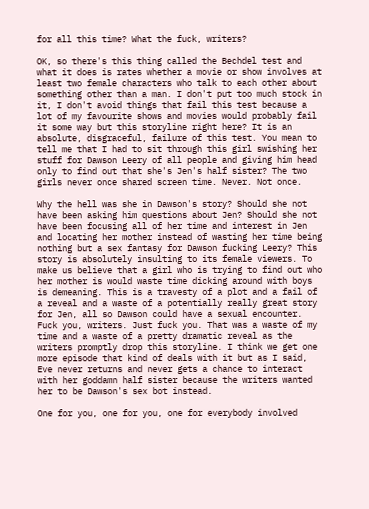for all this time? What the fuck, writers?

OK, so there's this thing called the Bechdel test and what it does is rates whether a movie or show involves at least two female characters who talk to each other about something other than a man. I don't put too much stock in it, I don't avoid things that fail this test because a lot of my favourite shows and movies would probably fail it some way but this storyline right here? It is an absolute, disgraceful, failure of this test. You mean to tell me that I had to sit through this girl swishing her stuff for Dawson Leery of all people and giving him head only to find out that she's Jen's half sister? The two girls never once shared screen time. Never. Not once.

Why the hell was she in Dawson's story? Should she not have been asking him questions about Jen? Should she not have been focusing all of her time and interest in Jen and locating her mother instead of wasting her time being nothing but a sex fantasy for Dawson fucking Leery? This story is absolutely insulting to its female viewers. To make us believe that a girl who is trying to find out who her mother is would waste time dicking around with boys is demeaning. This is a travesty of a plot and a fail of a reveal and a waste of a potentially really great story for Jen, all so Dawson could have a sexual encounter. Fuck you, writers. Just fuck you. That was a waste of my time and a waste of a pretty dramatic reveal as the writers promptly drop this storyline. I think we get one more episode that kind of deals with it but as I said, Eve never returns and never gets a chance to interact with her goddamn half sister because the writers wanted her to be Dawson's sex bot instead.

One for you, one for you, one for everybody involved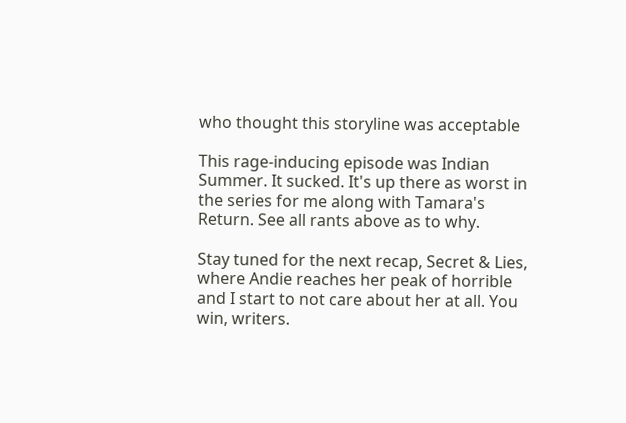who thought this storyline was acceptable

This rage-inducing episode was Indian Summer. It sucked. It's up there as worst in the series for me along with Tamara's Return. See all rants above as to why.

Stay tuned for the next recap, Secret & Lies, where Andie reaches her peak of horrible and I start to not care about her at all. You win, writers.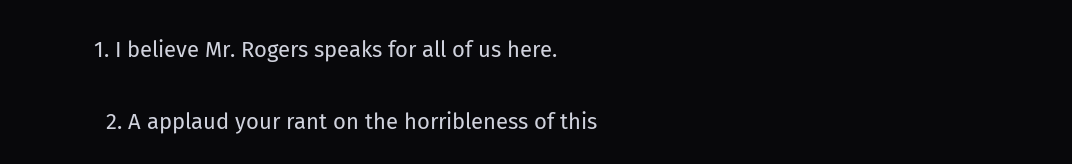1. I believe Mr. Rogers speaks for all of us here.

  2. A applaud your rant on the horribleness of this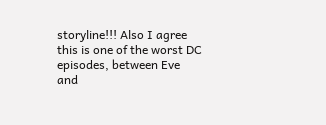storyline!!! Also I agree this is one of the worst DC episodes, between Eve and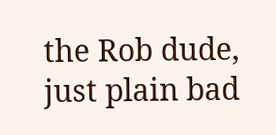the Rob dude, just plain bad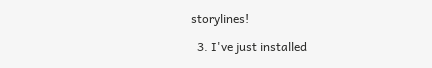storylines!

  3. I've just installed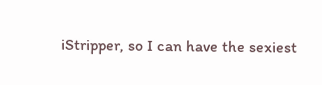iStripper, so I can have the sexiest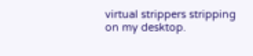virtual strippers stripping on my desktop.